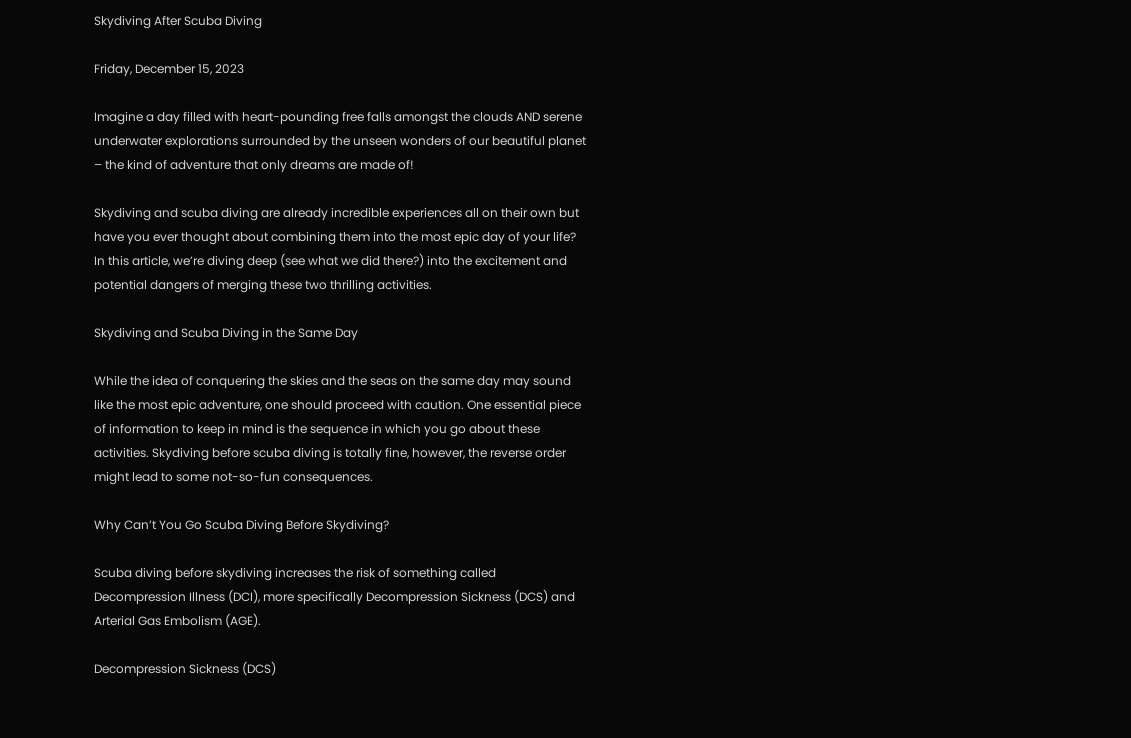Skydiving After Scuba Diving

Friday, December 15, 2023

Imagine a day filled with heart-pounding free falls amongst the clouds AND serene underwater explorations surrounded by the unseen wonders of our beautiful planet – the kind of adventure that only dreams are made of!

Skydiving and scuba diving are already incredible experiences all on their own but have you ever thought about combining them into the most epic day of your life? In this article, we’re diving deep (see what we did there?) into the excitement and potential dangers of merging these two thrilling activities.

Skydiving and Scuba Diving in the Same Day

While the idea of conquering the skies and the seas on the same day may sound like the most epic adventure, one should proceed with caution. One essential piece of information to keep in mind is the sequence in which you go about these activities. Skydiving before scuba diving is totally fine, however, the reverse order might lead to some not-so-fun consequences.

Why Can’t You Go Scuba Diving Before Skydiving?

Scuba diving before skydiving increases the risk of something called Decompression Illness (DCI), more specifically Decompression Sickness (DCS) and Arterial Gas Embolism (AGE).

Decompression Sickness (DCS)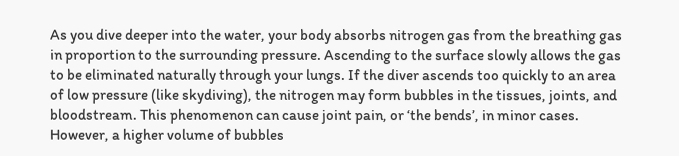As you dive deeper into the water, your body absorbs nitrogen gas from the breathing gas in proportion to the surrounding pressure. Ascending to the surface slowly allows the gas to be eliminated naturally through your lungs. If the diver ascends too quickly to an area of low pressure (like skydiving), the nitrogen may form bubbles in the tissues, joints, and bloodstream. This phenomenon can cause joint pain, or ‘the bends’, in minor cases. However, a higher volume of bubbles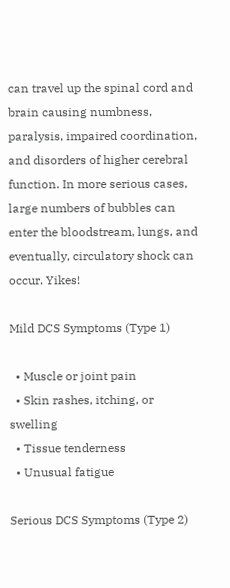can travel up the spinal cord and brain causing numbness, paralysis, impaired coordination, and disorders of higher cerebral function. In more serious cases, large numbers of bubbles can enter the bloodstream, lungs, and eventually, circulatory shock can occur. Yikes!

Mild DCS Symptoms (Type 1)

  • Muscle or joint pain
  • Skin rashes, itching, or swelling
  • Tissue tenderness
  • Unusual fatigue

Serious DCS Symptoms (Type 2)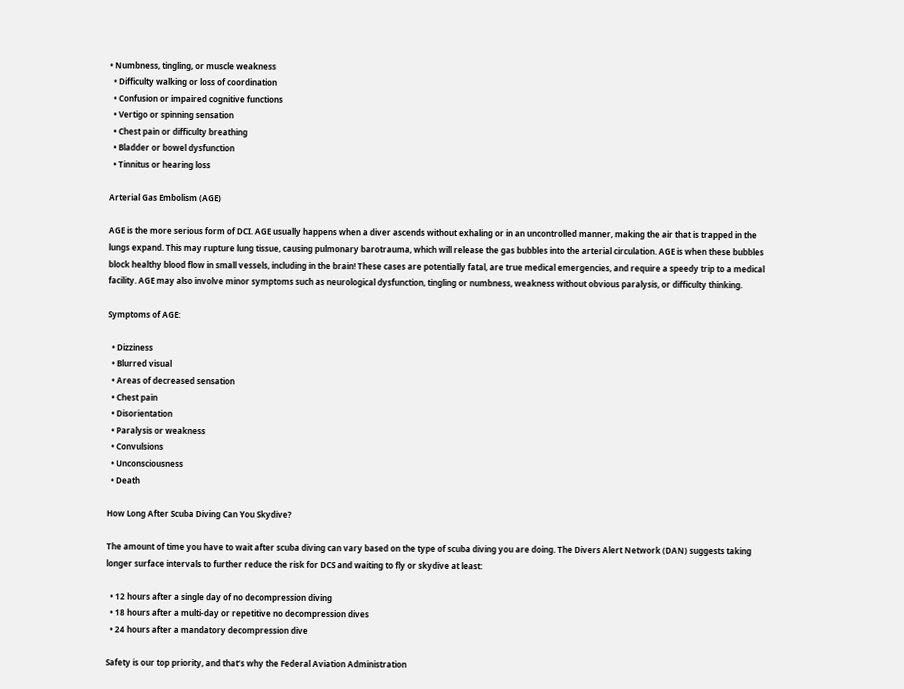• Numbness, tingling, or muscle weakness
  • Difficulty walking or loss of coordination
  • Confusion or impaired cognitive functions
  • Vertigo or spinning sensation
  • Chest pain or difficulty breathing
  • Bladder or bowel dysfunction
  • Tinnitus or hearing loss

Arterial Gas Embolism (AGE)

AGE is the more serious form of DCI. AGE usually happens when a diver ascends without exhaling or in an uncontrolled manner, making the air that is trapped in the lungs expand. This may rupture lung tissue, causing pulmonary barotrauma, which will release the gas bubbles into the arterial circulation. AGE is when these bubbles block healthy blood flow in small vessels, including in the brain! These cases are potentially fatal, are true medical emergencies, and require a speedy trip to a medical facility. AGE may also involve minor symptoms such as neurological dysfunction, tingling or numbness, weakness without obvious paralysis, or difficulty thinking.

Symptoms of AGE:

  • Dizziness
  • Blurred visual
  • Areas of decreased sensation
  • Chest pain
  • Disorientation
  • Paralysis or weakness
  • Convulsions
  • Unconsciousness
  • Death

How Long After Scuba Diving Can You Skydive?

The amount of time you have to wait after scuba diving can vary based on the type of scuba diving you are doing. The Divers Alert Network (DAN) suggests taking longer surface intervals to further reduce the risk for DCS and waiting to fly or skydive at least:

  • 12 hours after a single day of no decompression diving
  • 18 hours after a multi-day or repetitive no decompression dives
  • 24 hours after a mandatory decompression dive

Safety is our top priority, and that’s why the Federal Aviation Administration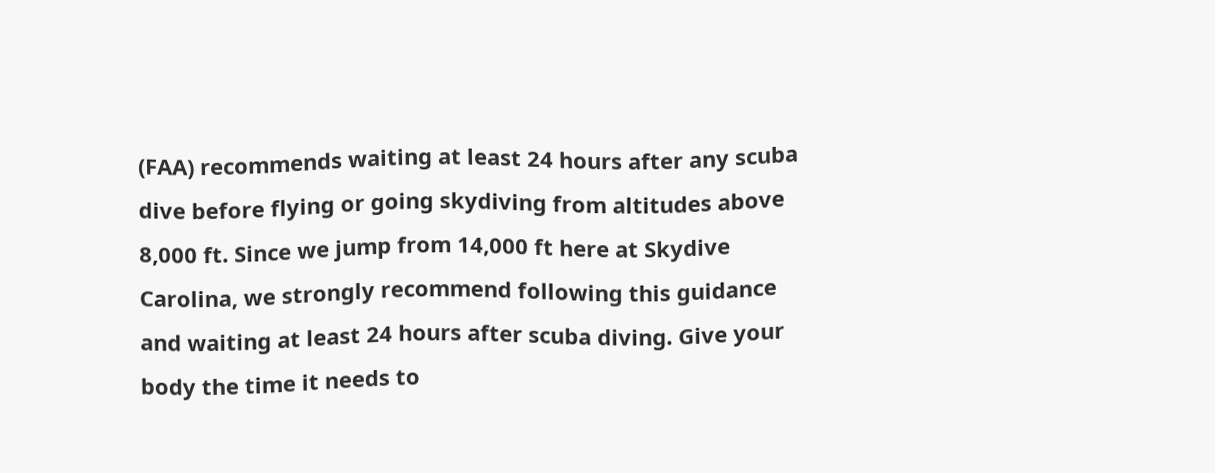(FAA) recommends waiting at least 24 hours after any scuba dive before flying or going skydiving from altitudes above 8,000 ft. Since we jump from 14,000 ft here at Skydive Carolina, we strongly recommend following this guidance and waiting at least 24 hours after scuba diving. Give your body the time it needs to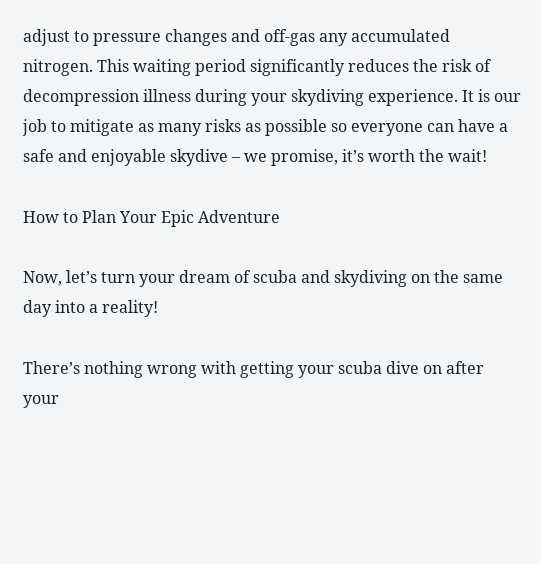adjust to pressure changes and off-gas any accumulated nitrogen. This waiting period significantly reduces the risk of decompression illness during your skydiving experience. It is our job to mitigate as many risks as possible so everyone can have a safe and enjoyable skydive – we promise, it’s worth the wait!

How to Plan Your Epic Adventure

Now, let’s turn your dream of scuba and skydiving on the same day into a reality!

There’s nothing wrong with getting your scuba dive on after your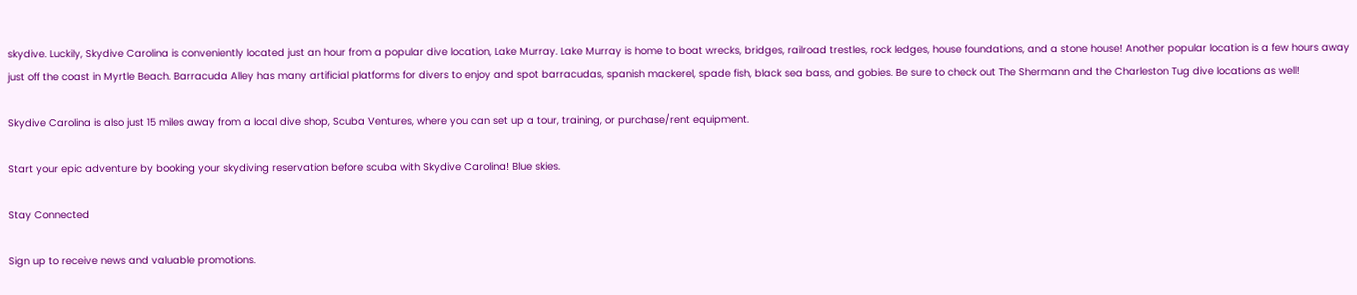skydive. Luckily, Skydive Carolina is conveniently located just an hour from a popular dive location, Lake Murray. Lake Murray is home to boat wrecks, bridges, railroad trestles, rock ledges, house foundations, and a stone house! Another popular location is a few hours away just off the coast in Myrtle Beach. Barracuda Alley has many artificial platforms for divers to enjoy and spot barracudas, spanish mackerel, spade fish, black sea bass, and gobies. Be sure to check out The Shermann and the Charleston Tug dive locations as well!

Skydive Carolina is also just 15 miles away from a local dive shop, Scuba Ventures, where you can set up a tour, training, or purchase/rent equipment.

Start your epic adventure by booking your skydiving reservation before scuba with Skydive Carolina! Blue skies.

Stay Connected

Sign up to receive news and valuable promotions.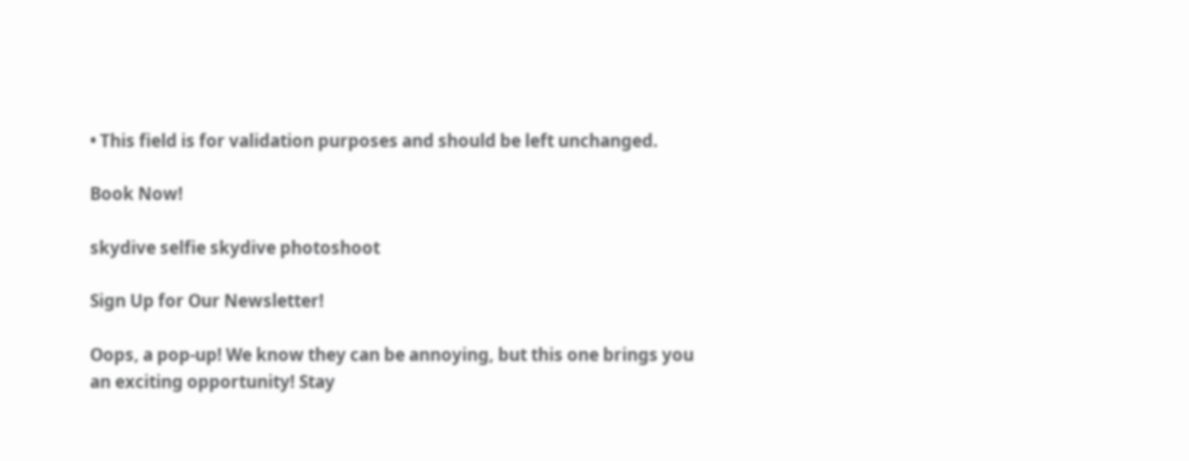• This field is for validation purposes and should be left unchanged.

Book Now!

skydive selfie skydive photoshoot

Sign Up for Our Newsletter!

Oops, a pop-up! We know they can be annoying, but this one brings you an exciting opportunity! Stay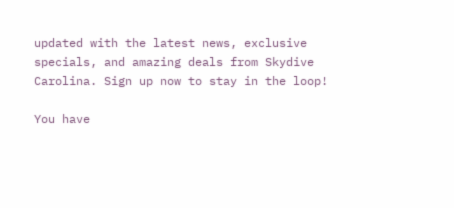updated with the latest news, exclusive specials, and amazing deals from Skydive Carolina. Sign up now to stay in the loop!

You have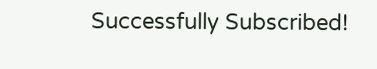Successfully Subscribed!